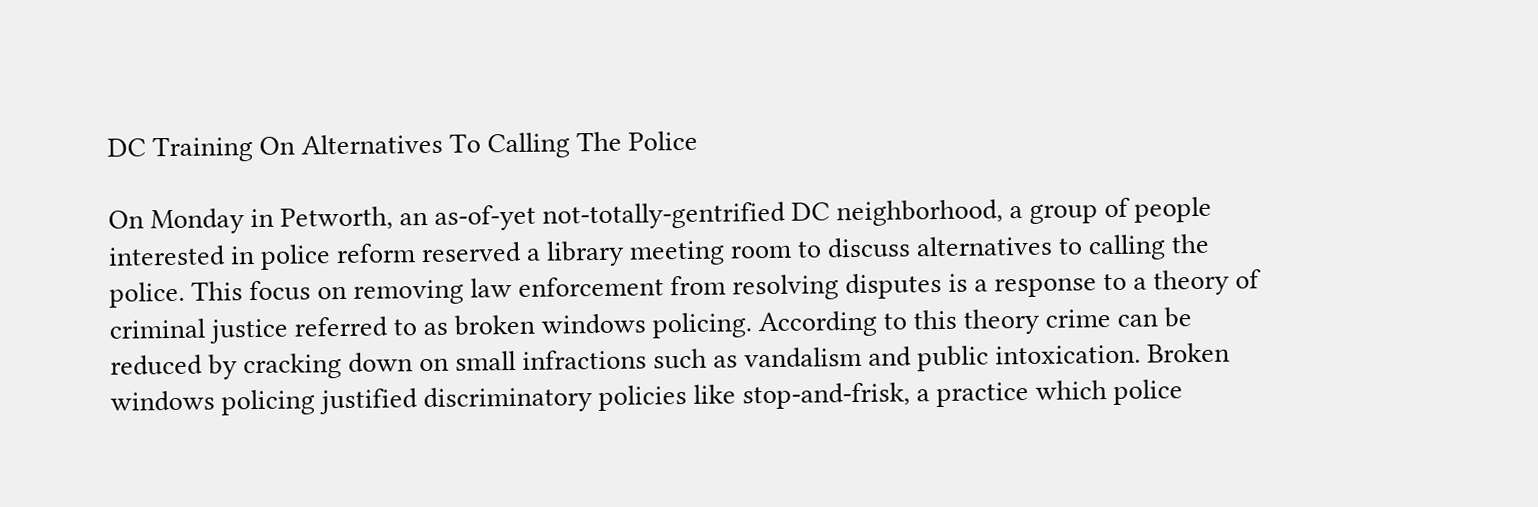DC Training On Alternatives To Calling The Police

On Monday in Petworth, an as-of-yet not-totally-gentrified DC neighborhood, a group of people interested in police reform reserved a library meeting room to discuss alternatives to calling the police. This focus on removing law enforcement from resolving disputes is a response to a theory of criminal justice referred to as broken windows policing. According to this theory crime can be reduced by cracking down on small infractions such as vandalism and public intoxication. Broken windows policing justified discriminatory policies like stop-and-frisk, a practice which police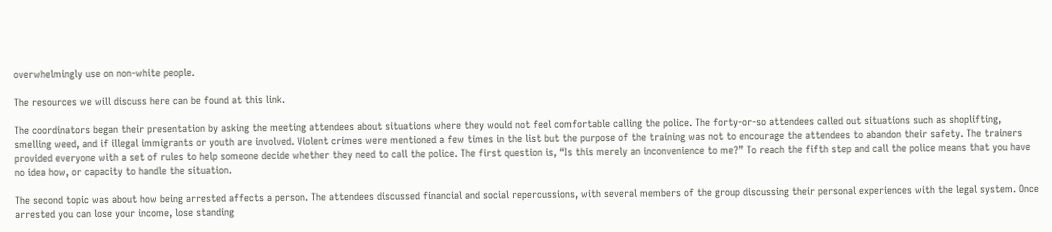overwhelmingly use on non-white people.

The resources we will discuss here can be found at this link.

The coordinators began their presentation by asking the meeting attendees about situations where they would not feel comfortable calling the police. The forty-or-so attendees called out situations such as shoplifting, smelling weed, and if illegal immigrants or youth are involved. Violent crimes were mentioned a few times in the list but the purpose of the training was not to encourage the attendees to abandon their safety. The trainers provided everyone with a set of rules to help someone decide whether they need to call the police. The first question is, “Is this merely an inconvenience to me?” To reach the fifth step and call the police means that you have no idea how, or capacity to handle the situation.

The second topic was about how being arrested affects a person. The attendees discussed financial and social repercussions, with several members of the group discussing their personal experiences with the legal system. Once arrested you can lose your income, lose standing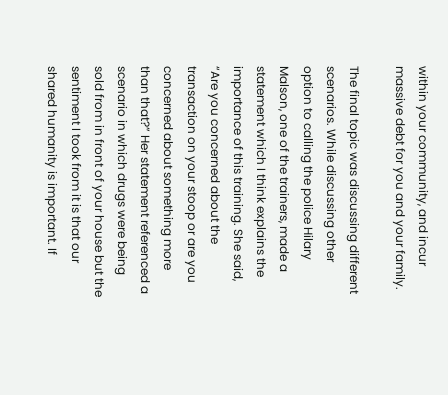within your community, and incur massive debt for you and your family.

The final topic was discussing different scenarios. While discussing other option to calling the police Hilary Malson, one of the trainers, made a statement which I think explains the importance of this training. She said, “Are you concerned about the transaction on your stoop or are you concerned about something more than that?” Her statement referenced a scenario in which drugs were being sold from in front of your house but the sentiment I took from it is that our shared humanity is important. If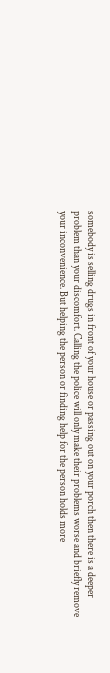somebody is selling drugs in front of your house or passing out on your porch then there is a deeper problem than your discomfort. Calling the police will only make their problems worse and briefly remove your inconvenience. But helping the person or finding help for the person holds more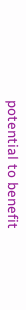potential to benefit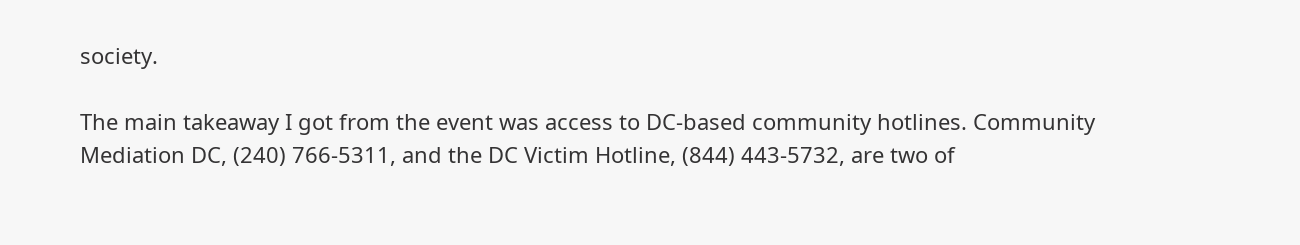society.

The main takeaway I got from the event was access to DC-based community hotlines. Community Mediation DC, (240) 766-5311, and the DC Victim Hotline, (844) 443-5732, are two of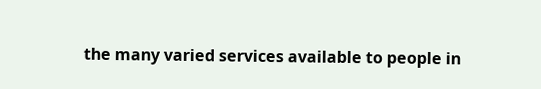the many varied services available to people in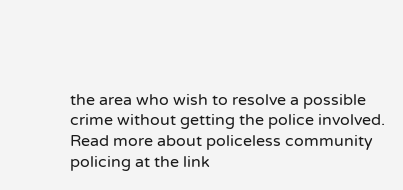the area who wish to resolve a possible crime without getting the police involved. Read more about policeless community policing at the link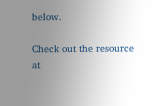below.

Check out the resource at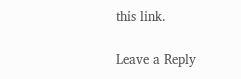this link.

Leave a Reply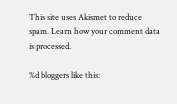This site uses Akismet to reduce spam. Learn how your comment data is processed.

%d bloggers like this: